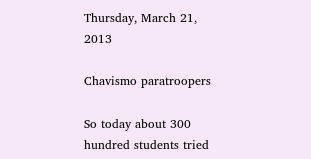Thursday, March 21, 2013

Chavismo paratroopers

So today about 300 hundred students tried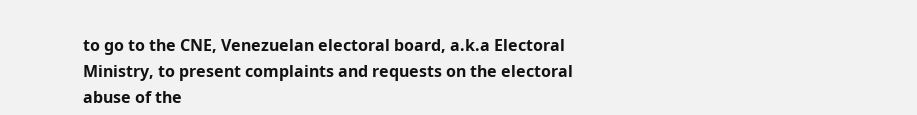to go to the CNE, Venezuelan electoral board, a.k.a Electoral Ministry, to present complaints and requests on the electoral abuse of the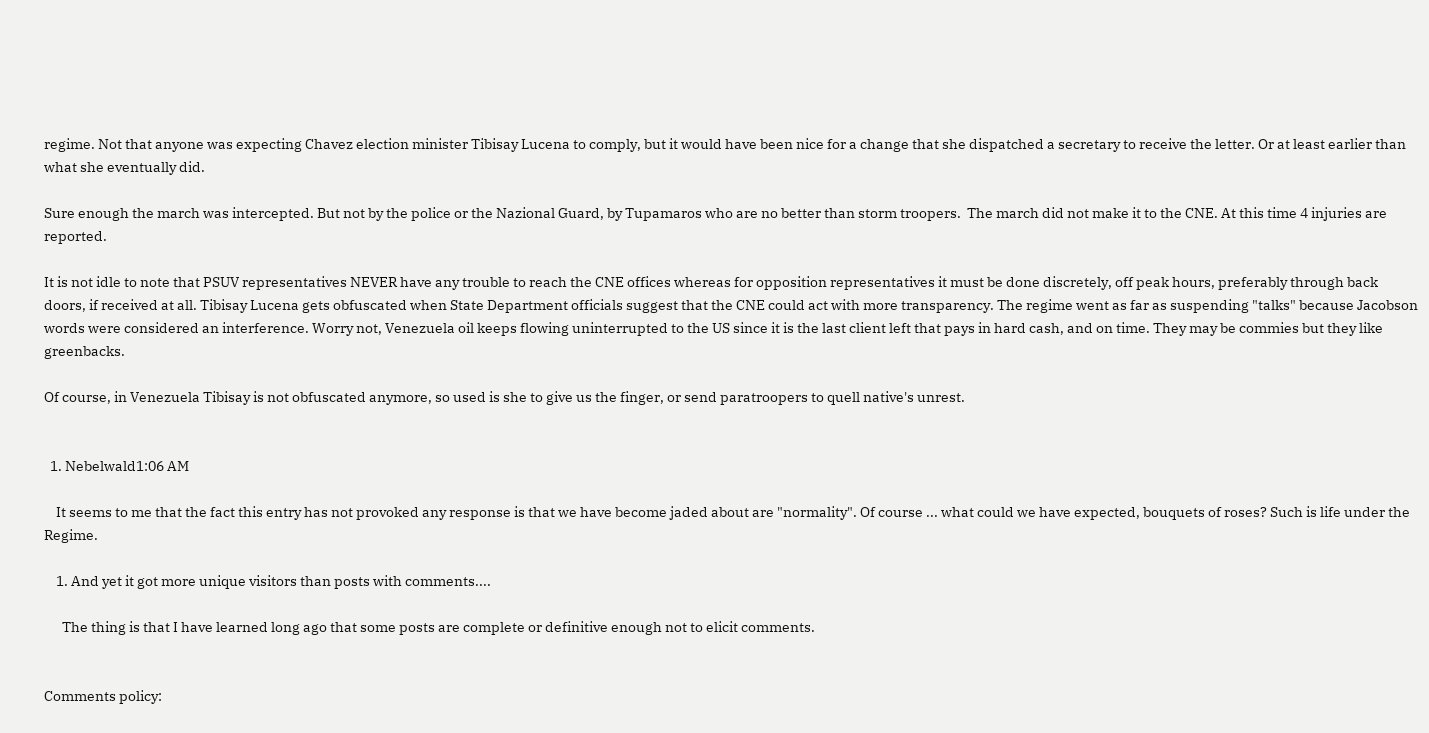regime. Not that anyone was expecting Chavez election minister Tibisay Lucena to comply, but it would have been nice for a change that she dispatched a secretary to receive the letter. Or at least earlier than what she eventually did.

Sure enough the march was intercepted. But not by the police or the Nazional Guard, by Tupamaros who are no better than storm troopers.  The march did not make it to the CNE. At this time 4 injuries are reported.

It is not idle to note that PSUV representatives NEVER have any trouble to reach the CNE offices whereas for opposition representatives it must be done discretely, off peak hours, preferably through back doors, if received at all. Tibisay Lucena gets obfuscated when State Department officials suggest that the CNE could act with more transparency. The regime went as far as suspending "talks" because Jacobson words were considered an interference. Worry not, Venezuela oil keeps flowing uninterrupted to the US since it is the last client left that pays in hard cash, and on time. They may be commies but they like greenbacks.

Of course, in Venezuela Tibisay is not obfuscated anymore, so used is she to give us the finger, or send paratroopers to quell native's unrest.


  1. Nebelwald1:06 AM

    It seems to me that the fact this entry has not provoked any response is that we have become jaded about are "normality". Of course ... what could we have expected, bouquets of roses? Such is life under the Regime.

    1. And yet it got more unique visitors than posts with comments....

      The thing is that I have learned long ago that some posts are complete or definitive enough not to elicit comments.


Comments policy: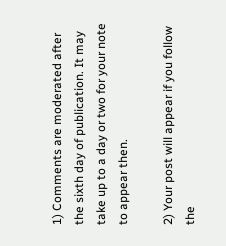1) Comments are moderated after the sixth day of publication. It may take up to a day or two for your note to appear then.

2) Your post will appear if you follow the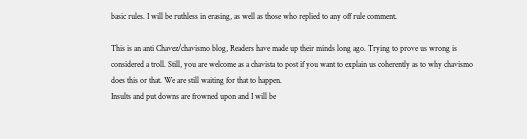basic rules. I will be ruthless in erasing, as well as those who replied to any off rule comment.

This is an anti Chavez/chavismo blog, Readers have made up their minds long ago. Trying to prove us wrong is considered a troll. Still, you are welcome as a chavista to post if you want to explain us coherently as to why chavismo does this or that. We are still waiting for that to happen.
Insults and put downs are frowned upon and I will be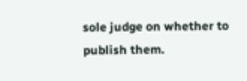sole judge on whether to publish them.